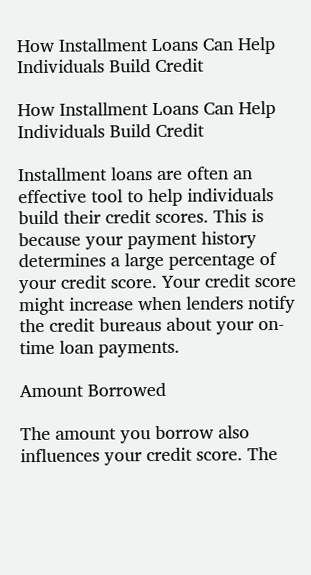How Installment Loans Can Help Individuals Build Credit

How Installment Loans Can Help Individuals Build Credit

Installment loans are often an effective tool to help individuals build their credit scores. This is because your payment history determines a large percentage of your credit score. Your credit score might increase when lenders notify the credit bureaus about your on-time loan payments.

Amount Borrowed

The amount you borrow also influences your credit score. The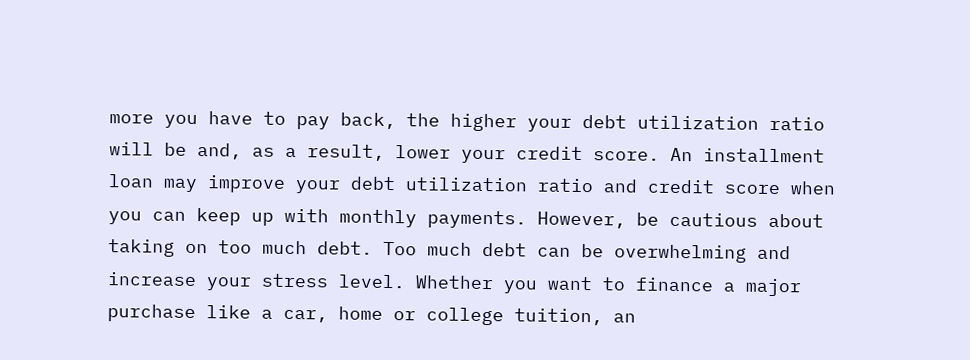more you have to pay back, the higher your debt utilization ratio will be and, as a result, lower your credit score. An installment loan may improve your debt utilization ratio and credit score when you can keep up with monthly payments. However, be cautious about taking on too much debt. Too much debt can be overwhelming and increase your stress level. Whether you want to finance a major purchase like a car, home or college tuition, an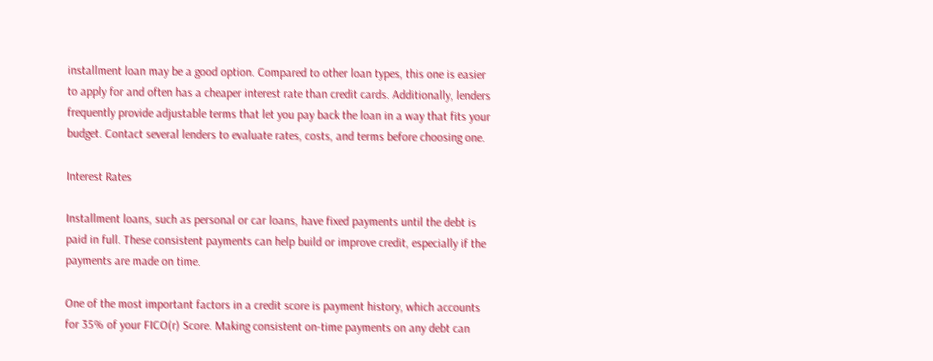installment loan may be a good option. Compared to other loan types, this one is easier to apply for and often has a cheaper interest rate than credit cards. Additionally, lenders frequently provide adjustable terms that let you pay back the loan in a way that fits your budget. Contact several lenders to evaluate rates, costs, and terms before choosing one.

Interest Rates

Installment loans, such as personal or car loans, have fixed payments until the debt is paid in full. These consistent payments can help build or improve credit, especially if the payments are made on time.

One of the most important factors in a credit score is payment history, which accounts for 35% of your FICO(r) Score. Making consistent on-time payments on any debt can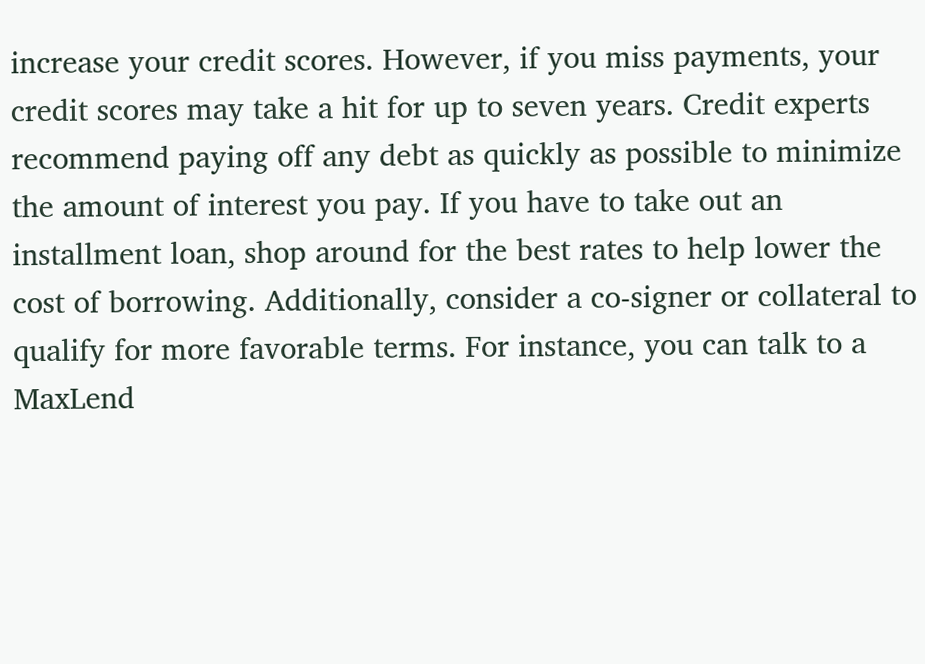increase your credit scores. However, if you miss payments, your credit scores may take a hit for up to seven years. Credit experts recommend paying off any debt as quickly as possible to minimize the amount of interest you pay. If you have to take out an installment loan, shop around for the best rates to help lower the cost of borrowing. Additionally, consider a co-signer or collateral to qualify for more favorable terms. For instance, you can talk to a MaxLend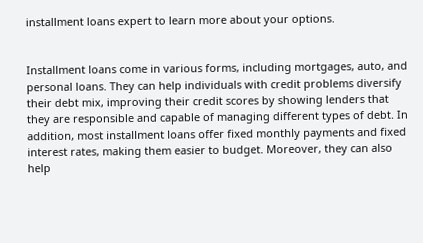installment loans expert to learn more about your options.


Installment loans come in various forms, including mortgages, auto, and personal loans. They can help individuals with credit problems diversify their debt mix, improving their credit scores by showing lenders that they are responsible and capable of managing different types of debt. In addition, most installment loans offer fixed monthly payments and fixed interest rates, making them easier to budget. Moreover, they can also help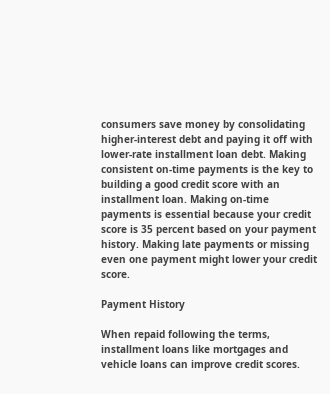consumers save money by consolidating higher-interest debt and paying it off with lower-rate installment loan debt. Making consistent on-time payments is the key to building a good credit score with an installment loan. Making on-time payments is essential because your credit score is 35 percent based on your payment history. Making late payments or missing even one payment might lower your credit score.

Payment History

When repaid following the terms, installment loans like mortgages and vehicle loans can improve credit scores.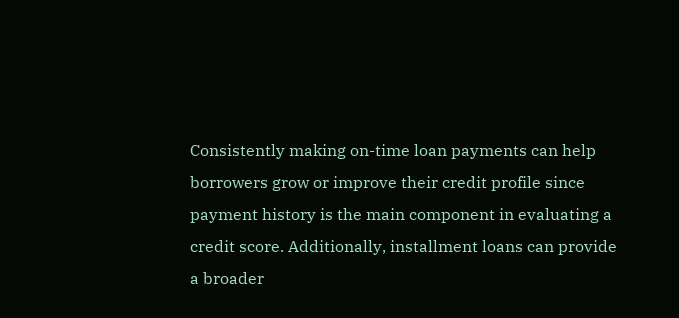Consistently making on-time loan payments can help borrowers grow or improve their credit profile since payment history is the main component in evaluating a credit score. Additionally, installment loans can provide a broader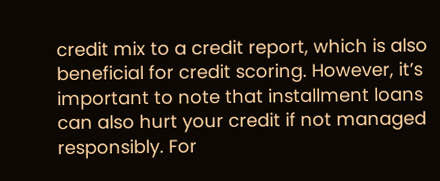credit mix to a credit report, which is also beneficial for credit scoring. However, it’s important to note that installment loans can also hurt your credit if not managed responsibly. For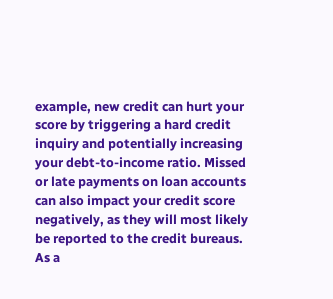example, new credit can hurt your score by triggering a hard credit inquiry and potentially increasing your debt-to-income ratio. Missed or late payments on loan accounts can also impact your credit score negatively, as they will most likely be reported to the credit bureaus. As a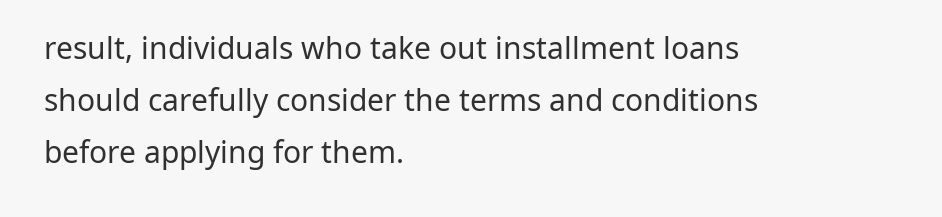result, individuals who take out installment loans should carefully consider the terms and conditions before applying for them.